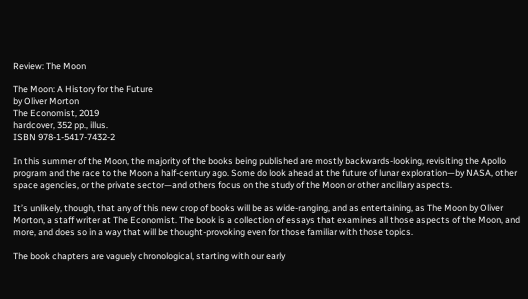Review: The Moon

The Moon: A History for the Future
by Oliver Morton
The Economist, 2019
hardcover, 352 pp., illus.
ISBN 978-1-5417-7432-2

In this summer of the Moon, the majority of the books being published are mostly backwards-looking, revisiting the Apollo program and the race to the Moon a half-century ago. Some do look ahead at the future of lunar exploration—by NASA, other space agencies, or the private sector—and others focus on the study of the Moon or other ancillary aspects.

It’s unlikely, though, that any of this new crop of books will be as wide-ranging, and as entertaining, as The Moon by Oliver Morton, a staff writer at The Economist. The book is a collection of essays that examines all those aspects of the Moon, and more, and does so in a way that will be thought-provoking even for those familiar with those topics.

The book chapters are vaguely chronological, starting with our early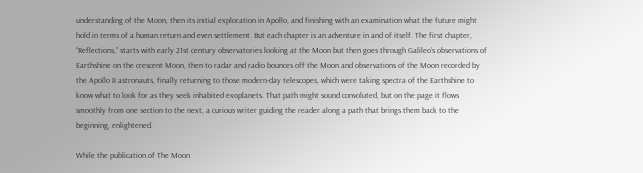understanding of the Moon, then its initial exploration in Apollo, and finishing with an examination what the future might hold in terms of a human return and even settlement. But each chapter is an adventure in and of itself. The first chapter, “Reflections,” starts with early 21st century observatories looking at the Moon but then goes through Galileo’s observations of Earthshine on the crescent Moon, then to radar and radio bounces off the Moon and observations of the Moon recorded by the Apollo 8 astronauts, finally returning to those modern-day telescopes, which were taking spectra of the Earthshine to know what to look for as they seek inhabited exoplanets. That path might sound convoluted, but on the page it flows smoothly from one section to the next, a curious writer guiding the reader along a path that brings them back to the beginning, enlightened.

While the publication of The Moon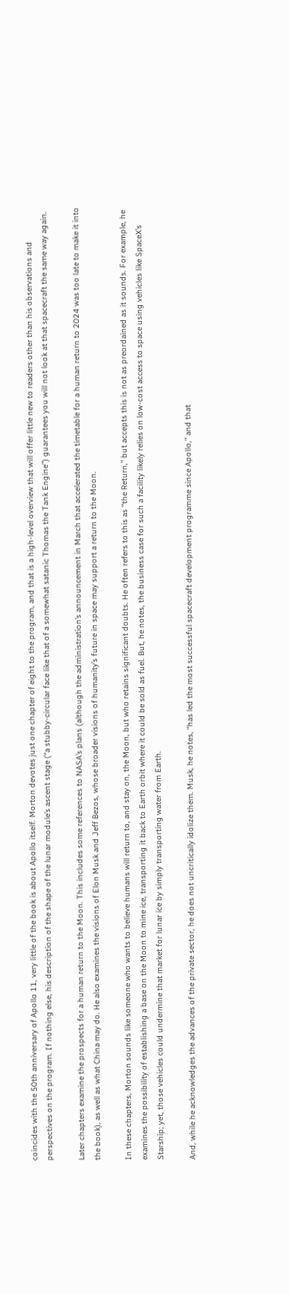coincides with the 50th anniversary of Apollo 11, very little of the book is about Apollo itself. Morton devotes just one chapter of eight to the program, and that is a high-level overview that will offer little new to readers other than his observations and perspectives on the program. If nothing else, his description of the shape of the lunar module’s ascent stage (“a stubby-circular face like that of a somewhat satanic Thomas the Tank Engine”) guarantees you will not look at that spacecraft the same way again.

Later chapters examine the prospects for a human return to the Moon. This includes some references to NASA’s plans (although the administration’s announcement in March that accelerated the timetable for a human return to 2024 was too late to make it into the book), as well as what China may do. He also examines the visions of Elon Musk and Jeff Bezos, whose broader visions of humanity’s future in space may support a return to the Moon.

In these chapters, Morton sounds like someone who wants to believe humans will return to, and stay on, the Moon, but who retains significant doubts. He often refers to this as “the Return,” but accepts this is not as preordained as it sounds. For example, he examines the possibility of establishing a base on the Moon to mine ice, transporting it back to Earth orbit where it could be sold as fuel. But, he notes, the business case for such a facility likely relies on low-cost access to space using vehicles like SpaceX’s Starship; yet, those vehicles could undermine that market for lunar ice by simply transporting water from Earth.

And, while he acknowledges the advances of the private sector, he does not uncritically idolize them. Musk, he notes, “has led the most successful spacecraft development programme since Apollo,” and that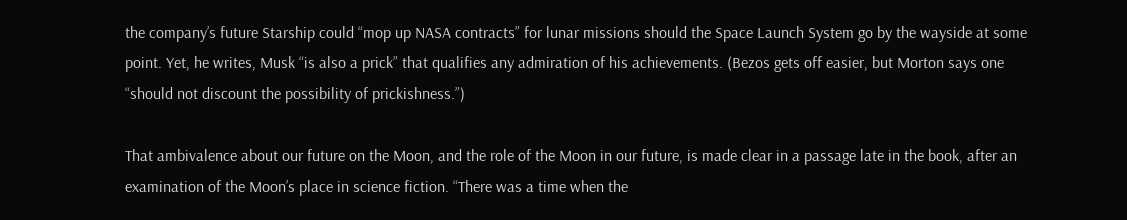the company’s future Starship could “mop up NASA contracts” for lunar missions should the Space Launch System go by the wayside at some point. Yet, he writes, Musk “is also a prick” that qualifies any admiration of his achievements. (Bezos gets off easier, but Morton says one “should not discount the possibility of prickishness.”)

That ambivalence about our future on the Moon, and the role of the Moon in our future, is made clear in a passage late in the book, after an examination of the Moon’s place in science fiction. “There was a time when the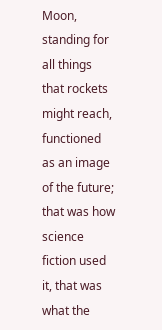Moon, standing for all things that rockets might reach, functioned as an image of the future; that was how science fiction used it, that was what the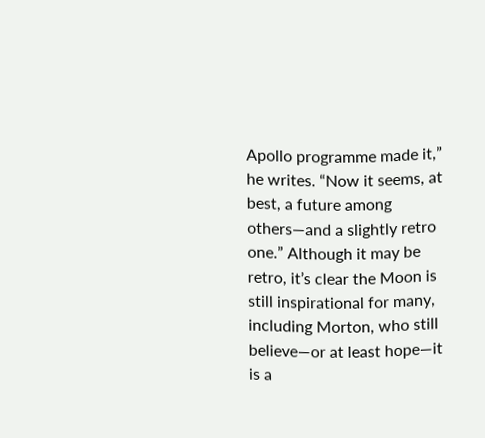Apollo programme made it,” he writes. “Now it seems, at best, a future among others—and a slightly retro one.” Although it may be retro, it’s clear the Moon is still inspirational for many, including Morton, who still believe—or at least hope—it is a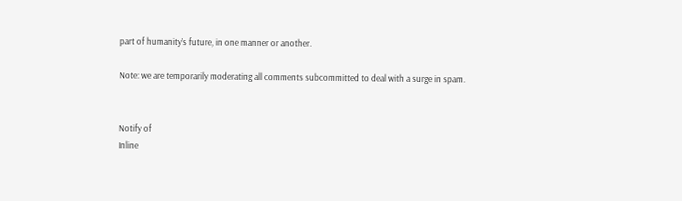part of humanity’s future, in one manner or another.

Note: we are temporarily moderating all comments subcommitted to deal with a surge in spam.


Notify of
Inline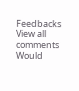Feedbacks
View all comments
Would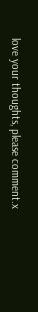love your thoughts, please comment.x